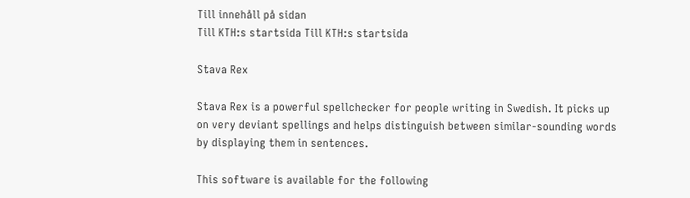Till innehåll på sidan
Till KTH:s startsida Till KTH:s startsida

Stava Rex

Stava Rex is a powerful spellchecker for people writing in Swedish. It picks up on very deviant spellings and helps distinguish between similar-sounding words by displaying them in sentences.

This software is available for the following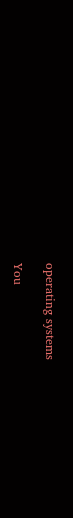operating systems

You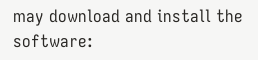may download and install the software: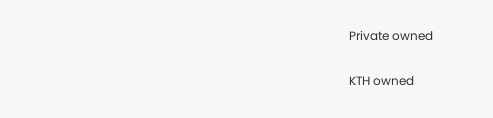Private owned

KTH owned